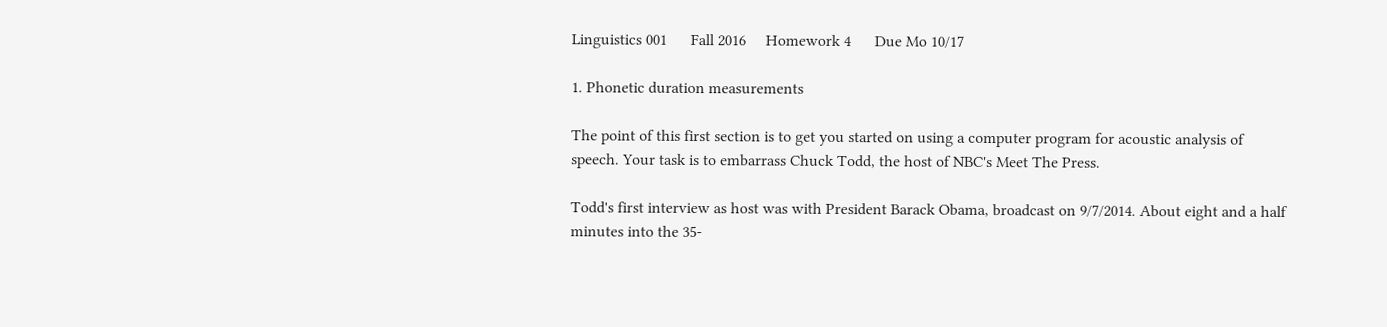Linguistics 001      Fall 2016     Homework 4      Due Mo 10/17

1. Phonetic duration measurements

The point of this first section is to get you started on using a computer program for acoustic analysis of speech. Your task is to embarrass Chuck Todd, the host of NBC's Meet The Press.

Todd's first interview as host was with President Barack Obama, broadcast on 9/7/2014. About eight and a half minutes into the 35-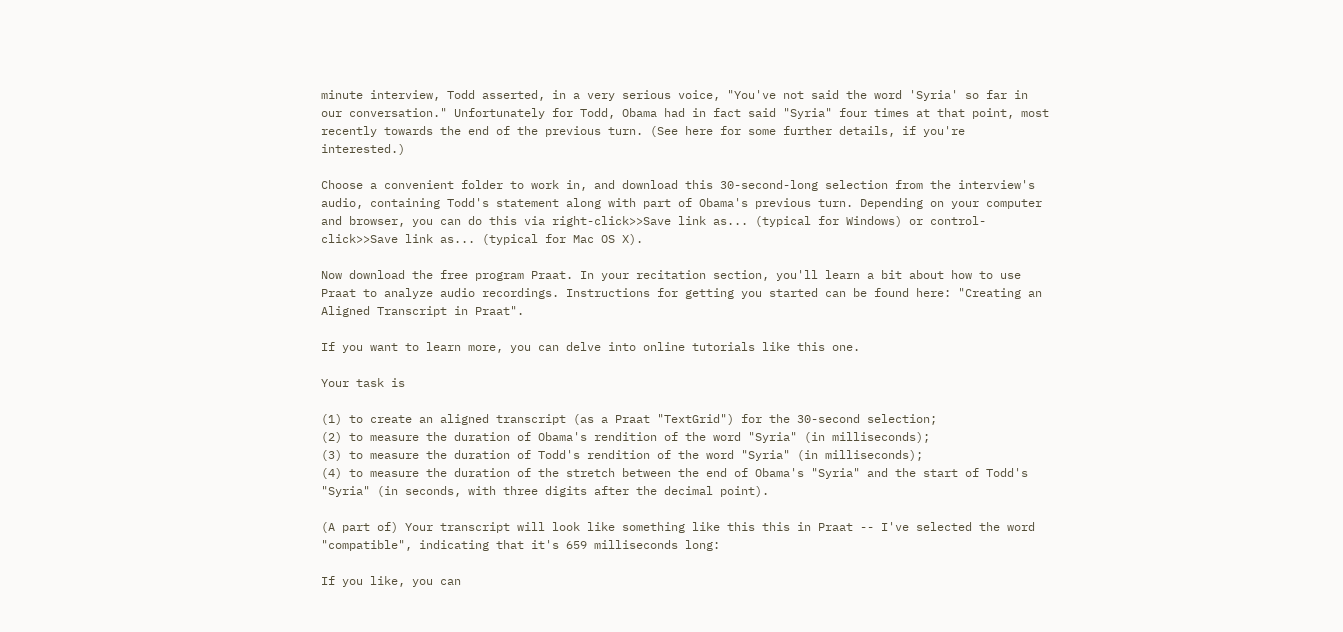minute interview, Todd asserted, in a very serious voice, "You've not said the word 'Syria' so far in our conversation." Unfortunately for Todd, Obama had in fact said "Syria" four times at that point, most recently towards the end of the previous turn. (See here for some further details, if you're interested.)

Choose a convenient folder to work in, and download this 30-second-long selection from the interview's audio, containing Todd's statement along with part of Obama's previous turn. Depending on your computer and browser, you can do this via right-click>>Save link as... (typical for Windows) or control-click>>Save link as... (typical for Mac OS X).

Now download the free program Praat. In your recitation section, you'll learn a bit about how to use Praat to analyze audio recordings. Instructions for getting you started can be found here: "Creating an Aligned Transcript in Praat".

If you want to learn more, you can delve into online tutorials like this one.

Your task is

(1) to create an aligned transcript (as a Praat "TextGrid") for the 30-second selection;
(2) to measure the duration of Obama's rendition of the word "Syria" (in milliseconds);
(3) to measure the duration of Todd's rendition of the word "Syria" (in milliseconds);
(4) to measure the duration of the stretch between the end of Obama's "Syria" and the start of Todd's "Syria" (in seconds, with three digits after the decimal point).

(A part of) Your transcript will look like something like this this in Praat -- I've selected the word "compatible", indicating that it's 659 milliseconds long:

If you like, you can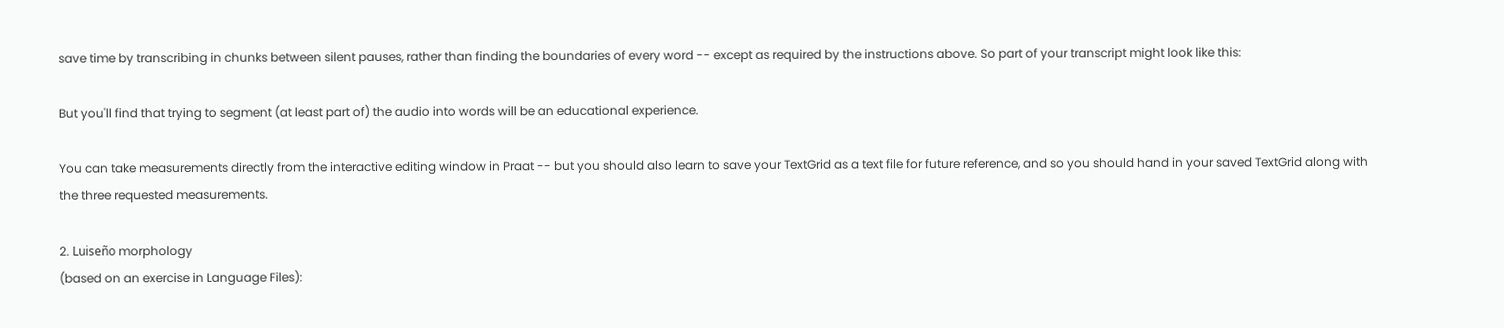save time by transcribing in chunks between silent pauses, rather than finding the boundaries of every word -- except as required by the instructions above. So part of your transcript might look like this:

But you'll find that trying to segment (at least part of) the audio into words will be an educational experience.

You can take measurements directly from the interactive editing window in Praat -- but you should also learn to save your TextGrid as a text file for future reference, and so you should hand in your saved TextGrid along with the three requested measurements.

2. Luiseño morphology
(based on an exercise in Language Files):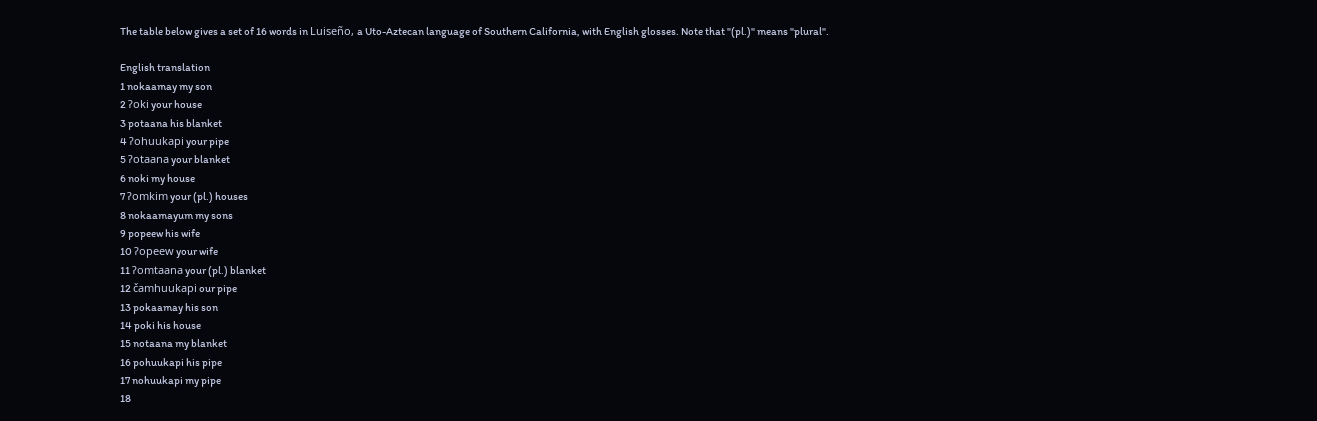The table below gives a set of 16 words in Luiseño, a Uto-Aztecan language of Southern California, with English glosses. Note that "(pl.)" means "plural".

English translation
1 nokaamay my son
2 ʔoki your house
3 potaana his blanket
4 ʔohuukapi your pipe
5 ʔotaana your blanket
6 noki my house
7 ʔomkim your (pl.) houses
8 nokaamayum my sons
9 popeew his wife
10 ʔopeew your wife
11 ʔomtaana your (pl.) blanket
12 čamhuukapi our pipe
13 pokaamay his son
14 poki his house
15 notaana my blanket
16 pohuukapi his pipe
17 nohuukapi my pipe
18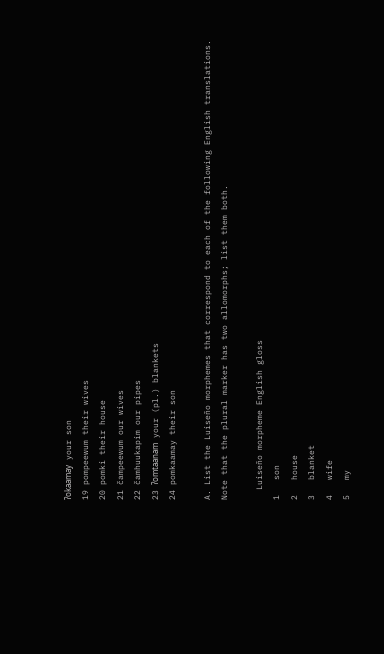ʔokaamay your son
19 pompeewum their wives
20 pomki their house
21 čampeewum our wives
22 čamhuukapim our pipes
23 ʔomtaanam your (pl.) blankets
24 pomkaamay their son

A. List the Luiseño morphemes that correspond to each of the following English translations. Note that the plural marker has two allomorphs; list them both.

  Luiseño morpheme English gloss
1   son
2   house
3   blanket
4   wife
5   my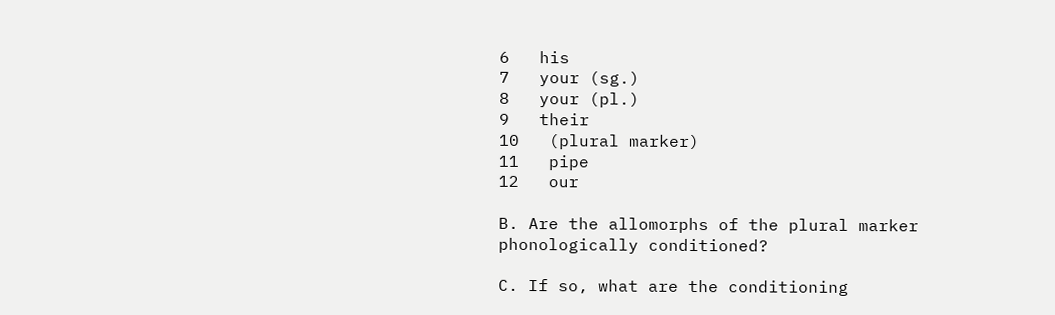6   his
7   your (sg.)
8   your (pl.)
9   their
10   (plural marker)
11   pipe
12   our

B. Are the allomorphs of the plural marker phonologically conditioned?

C. If so, what are the conditioning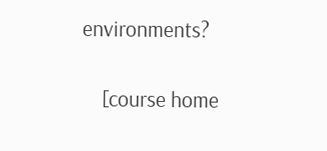environments?

    [course home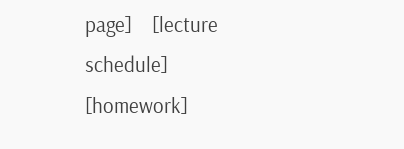page]    [lecture schedule]     [homework]